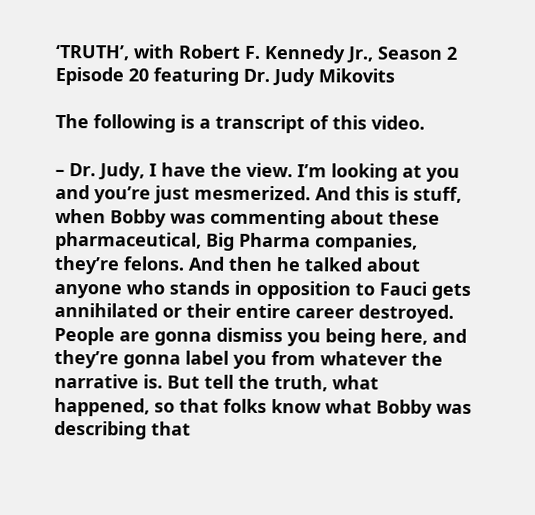‘TRUTH’, with Robert F. Kennedy Jr., Season 2 Episode 20 featuring Dr. Judy Mikovits

The following is a transcript of this video.

– Dr. Judy, I have the view. I’m looking at you and you’re just mesmerized. And this is stuff, when Bobby was commenting about these pharmaceutical, Big Pharma companies, they’re felons. And then he talked about anyone who stands in opposition to Fauci gets annihilated or their entire career destroyed. People are gonna dismiss you being here, and they’re gonna label you from whatever the narrative is. But tell the truth, what happened, so that folks know what Bobby was describing that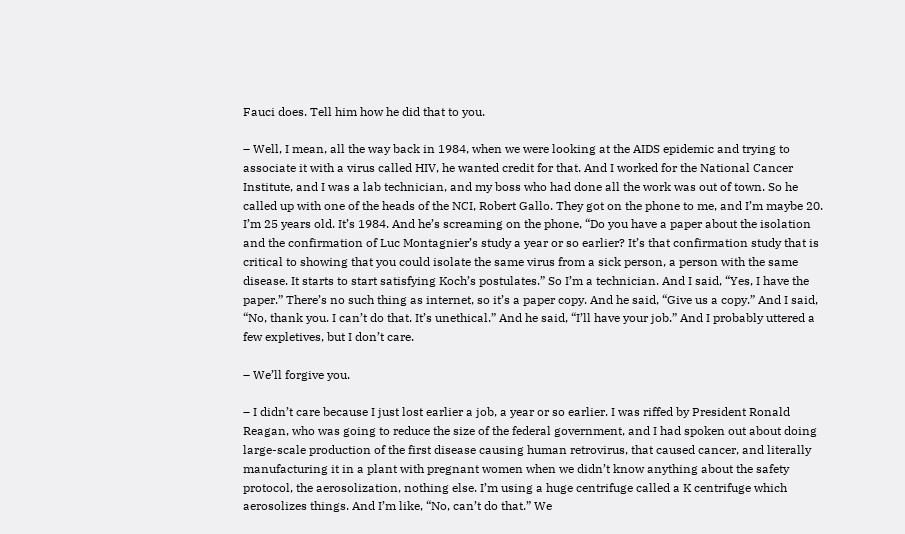Fauci does. Tell him how he did that to you.

– Well, I mean, all the way back in 1984, when we were looking at the AIDS epidemic and trying to associate it with a virus called HIV, he wanted credit for that. And I worked for the National Cancer Institute, and I was a lab technician, and my boss who had done all the work was out of town. So he called up with one of the heads of the NCI, Robert Gallo. They got on the phone to me, and I’m maybe 20. I’m 25 years old. It’s 1984. And he’s screaming on the phone, “Do you have a paper about the isolation and the confirmation of Luc Montagnier’s study a year or so earlier? It’s that confirmation study that is critical to showing that you could isolate the same virus from a sick person, a person with the same disease. It starts to start satisfying Koch’s postulates.” So I’m a technician. And I said, “Yes, I have the paper.” There’s no such thing as internet, so it’s a paper copy. And he said, “Give us a copy.” And I said, “No, thank you. I can’t do that. It’s unethical.” And he said, “I’ll have your job.” And I probably uttered a few expletives, but I don’t care.

– We’ll forgive you.

– I didn’t care because I just lost earlier a job, a year or so earlier. I was riffed by President Ronald Reagan, who was going to reduce the size of the federal government, and I had spoken out about doing large-scale production of the first disease causing human retrovirus, that caused cancer, and literally manufacturing it in a plant with pregnant women when we didn’t know anything about the safety protocol, the aerosolization, nothing else. I’m using a huge centrifuge called a K centrifuge which aerosolizes things. And I’m like, “No, can’t do that.” We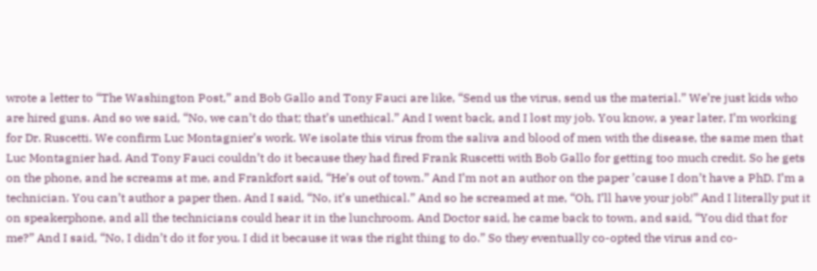wrote a letter to “The Washington Post,” and Bob Gallo and Tony Fauci are like, “Send us the virus, send us the material.” We’re just kids who are hired guns. And so we said, “No, we can’t do that; that’s unethical.” And I went back, and I lost my job. You know, a year later, I’m working for Dr. Ruscetti. We confirm Luc Montagnier’s work. We isolate this virus from the saliva and blood of men with the disease, the same men that Luc Montagnier had. And Tony Fauci couldn’t do it because they had fired Frank Ruscetti with Bob Gallo for getting too much credit. So he gets on the phone, and he screams at me, and Frankfort said, “He’s out of town.” And I’m not an author on the paper ’cause I don’t have a PhD. I’m a technician. You can’t author a paper then. And I said, “No, it’s unethical.” And so he screamed at me, “Oh, I’ll have your job!” And I literally put it on speakerphone, and all the technicians could hear it in the lunchroom. And Doctor said, he came back to town, and said, “You did that for me?” And I said, “No, I didn’t do it for you. I did it because it was the right thing to do.” So they eventually co-opted the virus and co-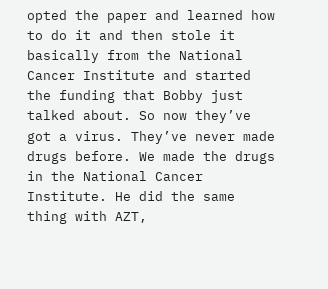opted the paper and learned how to do it and then stole it basically from the National Cancer Institute and started the funding that Bobby just talked about. So now they’ve got a virus. They’ve never made drugs before. We made the drugs in the National Cancer Institute. He did the same thing with AZT,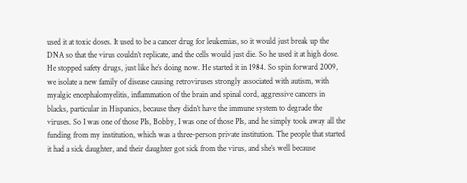used it at toxic doses. It used to be a cancer drug for leukemias, so it would just break up the DNA so that the virus couldn’t replicate, and the cells would just die. So he used it at high dose. He stopped safety drugs, just like he’s doing now. He started it in 1984. So spin forward 2009, we isolate a new family of disease causing retroviruses strongly associated with autism, with myalgic encephalomyelitis, inflammation of the brain and spinal cord, aggressive cancers in blacks, particular in Hispanics, because they didn’t have the immune system to degrade the viruses. So I was one of those PIs, Bobby, I was one of those PIs, and he simply took away all the funding from my institution, which was a three-person private institution. The people that started it had a sick daughter, and their daughter got sick from the virus, and she’s well because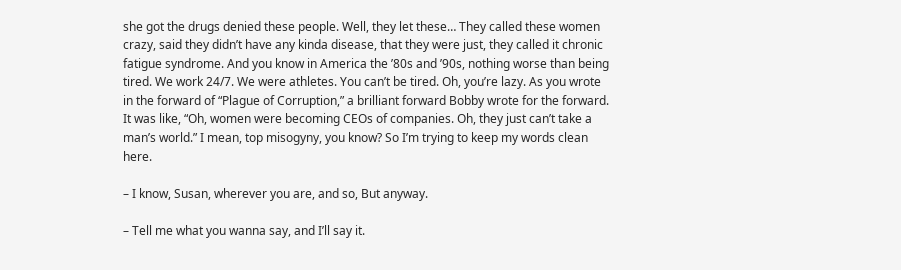she got the drugs denied these people. Well, they let these… They called these women crazy, said they didn’t have any kinda disease, that they were just, they called it chronic fatigue syndrome. And you know in America the ’80s and ’90s, nothing worse than being tired. We work 24/7. We were athletes. You can’t be tired. Oh, you’re lazy. As you wrote in the forward of “Plague of Corruption,” a brilliant forward Bobby wrote for the forward. It was like, “Oh, women were becoming CEOs of companies. Oh, they just can’t take a man’s world.” I mean, top misogyny, you know? So I’m trying to keep my words clean here.

– I know, Susan, wherever you are, and so, But anyway.

– Tell me what you wanna say, and I’ll say it.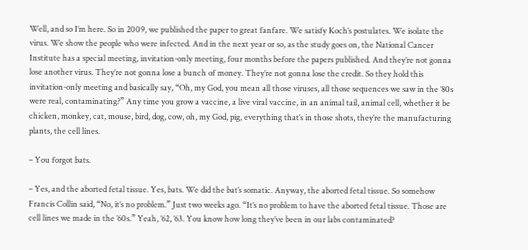Well, and so I’m here. So in 2009, we published the paper to great fanfare. We satisfy Koch’s postulates. We isolate the virus. We show the people who were infected. And in the next year or so, as the study goes on, the National Cancer Institute has a special meeting, invitation-only meeting, four months before the papers published. And they’re not gonna lose another virus. They’re not gonna lose a bunch of money. They’re not gonna lose the credit. So they hold this invitation-only meeting and basically say, “Oh, my God, you mean all those viruses, all those sequences we saw in the ’80s were real, contaminating?” Any time you grow a vaccine, a live viral vaccine, in an animal tail, animal cell, whether it be chicken, monkey, cat, mouse, bird, dog, cow, oh, my God, pig, everything that’s in those shots, they’re the manufacturing plants, the cell lines.

– You forgot bats.

– Yes, and the aborted fetal tissue. Yes, bats. We did the bat’s somatic. Anyway, the aborted fetal tissue. So somehow Francis Collin said, “No, it’s no problem.” Just two weeks ago. “It’s no problem to have the aborted fetal tissue. Those are cell lines we made in the ’60s.” Yeah, ’62, ’63. You know how long they’ve been in our labs contaminated?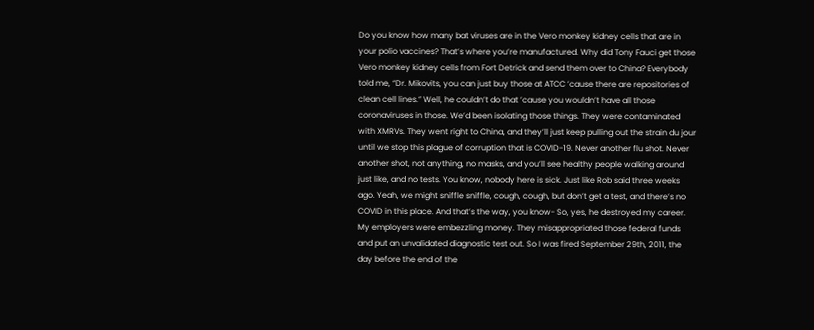Do you know how many bat viruses are in the Vero monkey kidney cells that are in your polio vaccines? That’s where you’re manufactured. Why did Tony Fauci get those Vero monkey kidney cells from Fort Detrick and send them over to China? Everybody told me, “Dr. Mikovits, you can just buy those at ATCC ’cause there are repositories of clean cell lines.” Well, he couldn’t do that ’cause you wouldn’t have all those coronaviruses in those. We’d been isolating those things. They were contaminated with XMRVs. They went right to China, and they’ll just keep pulling out the strain du jour until we stop this plague of corruption that is COVID-19. Never another flu shot. Never another shot, not anything, no masks, and you’ll see healthy people walking around just like, and no tests. You know, nobody here is sick. Just like Rob said three weeks ago. Yeah, we might sniffle sniffle, cough, cough, but don’t get a test, and there’s no COVID in this place. And that’s the way, you know- So, yes, he destroyed my career. My employers were embezzling money. They misappropriated those federal funds and put an unvalidated diagnostic test out. So I was fired September 29th, 2011, the day before the end of the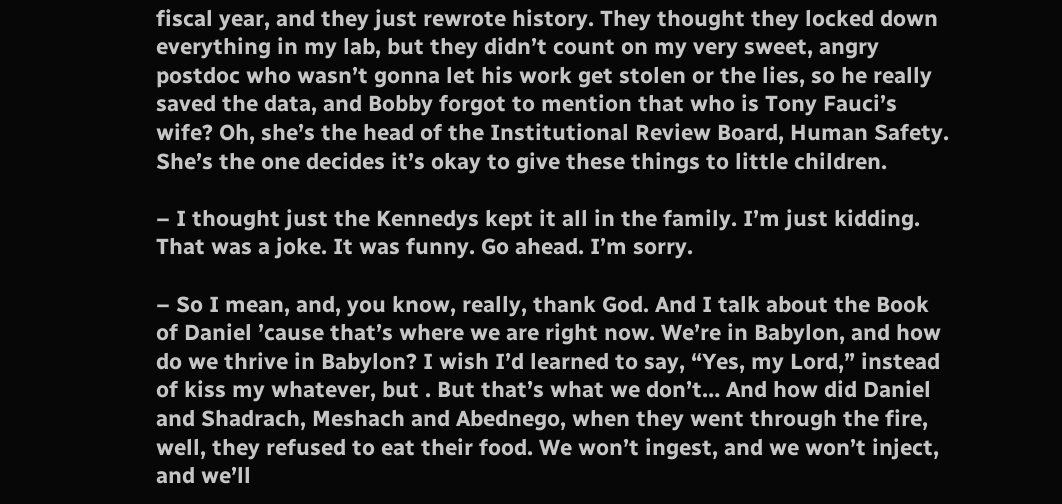fiscal year, and they just rewrote history. They thought they locked down everything in my lab, but they didn’t count on my very sweet, angry postdoc who wasn’t gonna let his work get stolen or the lies, so he really saved the data, and Bobby forgot to mention that who is Tony Fauci’s wife? Oh, she’s the head of the Institutional Review Board, Human Safety. She’s the one decides it’s okay to give these things to little children.

– I thought just the Kennedys kept it all in the family. I’m just kidding. That was a joke. It was funny. Go ahead. I’m sorry.

– So I mean, and, you know, really, thank God. And I talk about the Book of Daniel ’cause that’s where we are right now. We’re in Babylon, and how do we thrive in Babylon? I wish I’d learned to say, “Yes, my Lord,” instead of kiss my whatever, but . But that’s what we don’t… And how did Daniel and Shadrach, Meshach and Abednego, when they went through the fire, well, they refused to eat their food. We won’t ingest, and we won’t inject, and we’ll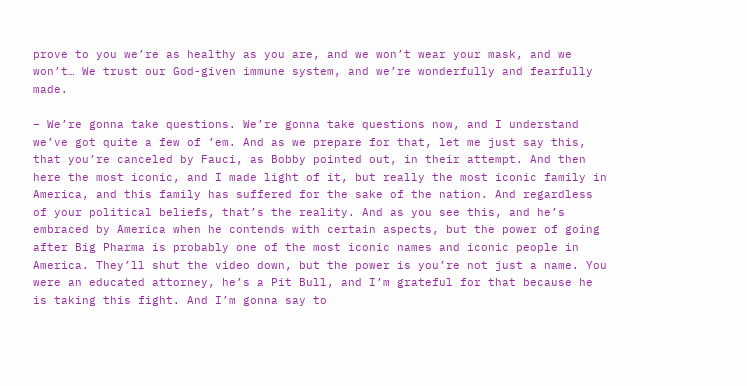prove to you we’re as healthy as you are, and we won’t wear your mask, and we won’t… We trust our God-given immune system, and we’re wonderfully and fearfully made.

– We’re gonna take questions. We’re gonna take questions now, and I understand we’ve got quite a few of ’em. And as we prepare for that, let me just say this, that you’re canceled by Fauci, as Bobby pointed out, in their attempt. And then here the most iconic, and I made light of it, but really the most iconic family in America, and this family has suffered for the sake of the nation. And regardless of your political beliefs, that’s the reality. And as you see this, and he’s embraced by America when he contends with certain aspects, but the power of going after Big Pharma is probably one of the most iconic names and iconic people in America. They’ll shut the video down, but the power is you’re not just a name. You were an educated attorney, he’s a Pit Bull, and I’m grateful for that because he is taking this fight. And I’m gonna say to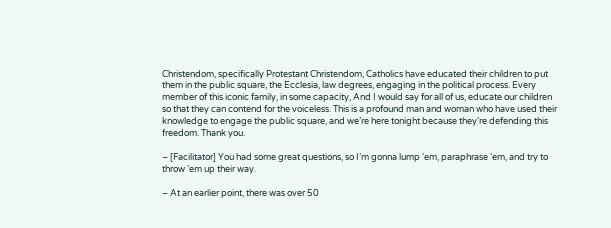Christendom, specifically Protestant Christendom, Catholics have educated their children to put them in the public square, the Ecclesia, law degrees, engaging in the political process. Every member of this iconic family, in some capacity, And I would say for all of us, educate our children so that they can contend for the voiceless. This is a profound man and woman who have used their knowledge to engage the public square, and we’re here tonight because they’re defending this freedom. Thank you.

– [Facilitator] You had some great questions, so I’m gonna lump ’em, paraphrase ’em, and try to throw ’em up their way.

– At an earlier point, there was over 50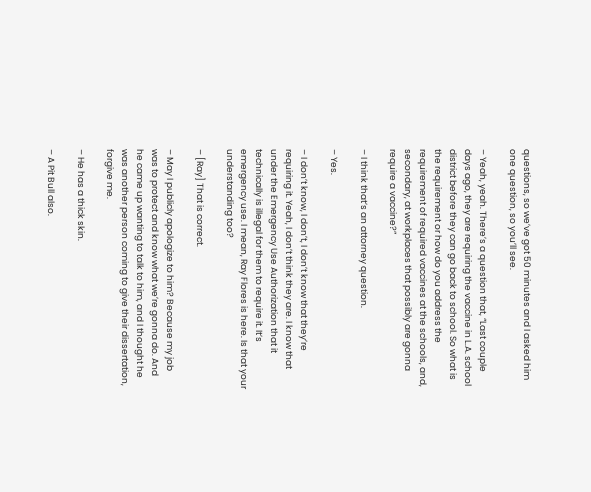questions, so we’ve got 50 minutes and I asked him one question, so you’ll see.

– Yeah, yeah. There’s a question that, “Last couple days ago, they are requiring the vaccine in L.A. school district before they can go back to school. So what is the requirement or how do you address the requirement of required vaccines at the schools, and, secondary, at workplaces that possibly are gonna require a vaccine?”

– I think that’s an attorney question.

– Yes.

– I don’t know, I don’t, I don’t know that they’re requiring it. Yeah, I don’t think they are. I know that under the Emergency Use Authorization that it technically is illegal for them to require it. It’s emergency use. I mean, Ray Flores is here. Is that your understanding too?

– [Ray] That is correct.

– May I publicly apologize to him? Because my job was to protect and know what we’re gonna do. And he came up wanting to talk to him, and I thought he was another person coming to give their dissertation, forgive me.

– He has a thick skin.

– A Pit Bull also.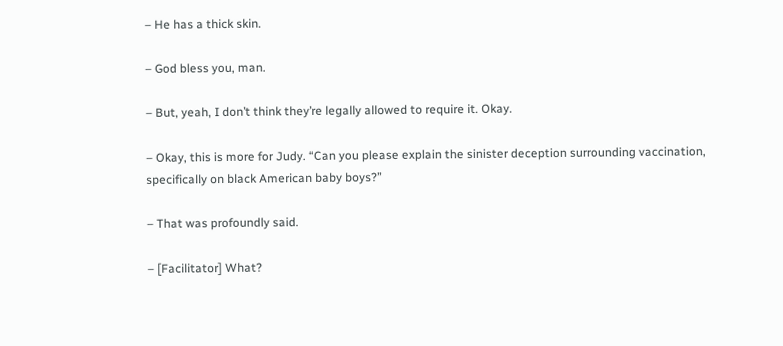– He has a thick skin.

– God bless you, man.

– But, yeah, I don’t think they’re legally allowed to require it. Okay.

– Okay, this is more for Judy. “Can you please explain the sinister deception surrounding vaccination, specifically on black American baby boys?”

– That was profoundly said.

– [Facilitator] What?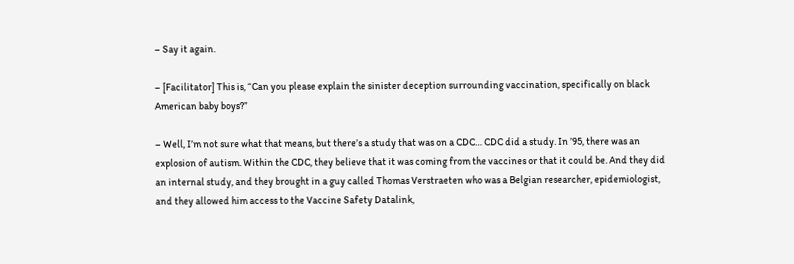– Say it again.

– [Facilitator] This is, “Can you please explain the sinister deception surrounding vaccination, specifically on black American baby boys?”

– Well, I’m not sure what that means, but there’s a study that was on a CDC… CDC did a study. In ’95, there was an explosion of autism. Within the CDC, they believe that it was coming from the vaccines or that it could be. And they did an internal study, and they brought in a guy called Thomas Verstraeten who was a Belgian researcher, epidemiologist, and they allowed him access to the Vaccine Safety Datalink,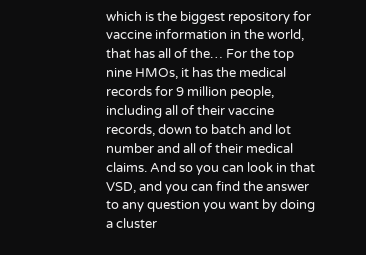which is the biggest repository for vaccine information in the world, that has all of the… For the top nine HMOs, it has the medical records for 9 million people, including all of their vaccine records, down to batch and lot number and all of their medical claims. And so you can look in that VSD, and you can find the answer to any question you want by doing a cluster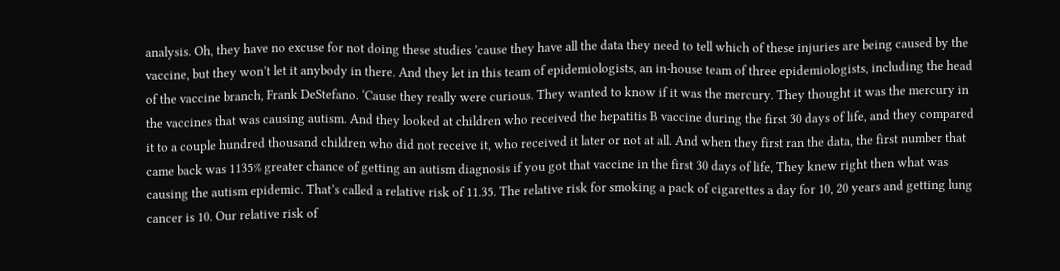analysis. Oh, they have no excuse for not doing these studies ’cause they have all the data they need to tell which of these injuries are being caused by the vaccine, but they won’t let it anybody in there. And they let in this team of epidemiologists, an in-house team of three epidemiologists, including the head of the vaccine branch, Frank DeStefano. ‘Cause they really were curious. They wanted to know if it was the mercury. They thought it was the mercury in the vaccines that was causing autism. And they looked at children who received the hepatitis B vaccine during the first 30 days of life, and they compared it to a couple hundred thousand children who did not receive it, who received it later or not at all. And when they first ran the data, the first number that came back was 1135% greater chance of getting an autism diagnosis if you got that vaccine in the first 30 days of life, They knew right then what was causing the autism epidemic. That’s called a relative risk of 11.35. The relative risk for smoking a pack of cigarettes a day for 10, 20 years and getting lung cancer is 10. Our relative risk of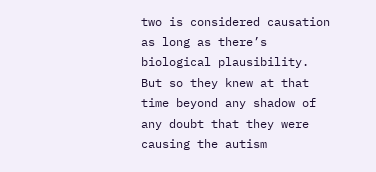two is considered causation as long as there’s biological plausibility. But so they knew at that time beyond any shadow of any doubt that they were causing the autism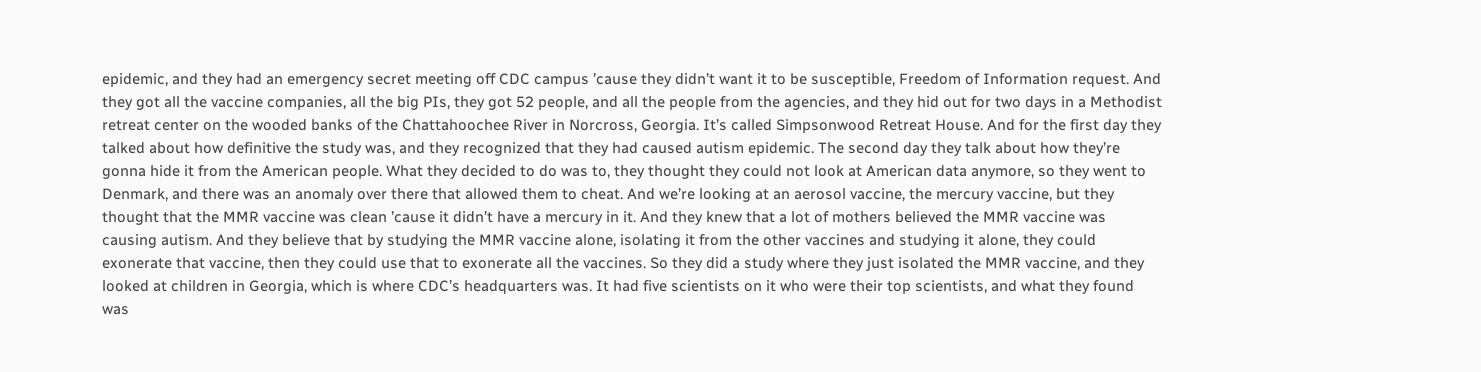epidemic, and they had an emergency secret meeting off CDC campus ’cause they didn’t want it to be susceptible, Freedom of Information request. And they got all the vaccine companies, all the big PIs, they got 52 people, and all the people from the agencies, and they hid out for two days in a Methodist retreat center on the wooded banks of the Chattahoochee River in Norcross, Georgia. It’s called Simpsonwood Retreat House. And for the first day they talked about how definitive the study was, and they recognized that they had caused autism epidemic. The second day they talk about how they’re gonna hide it from the American people. What they decided to do was to, they thought they could not look at American data anymore, so they went to Denmark, and there was an anomaly over there that allowed them to cheat. And we’re looking at an aerosol vaccine, the mercury vaccine, but they thought that the MMR vaccine was clean ’cause it didn’t have a mercury in it. And they knew that a lot of mothers believed the MMR vaccine was causing autism. And they believe that by studying the MMR vaccine alone, isolating it from the other vaccines and studying it alone, they could exonerate that vaccine, then they could use that to exonerate all the vaccines. So they did a study where they just isolated the MMR vaccine, and they looked at children in Georgia, which is where CDC’s headquarters was. It had five scientists on it who were their top scientists, and what they found was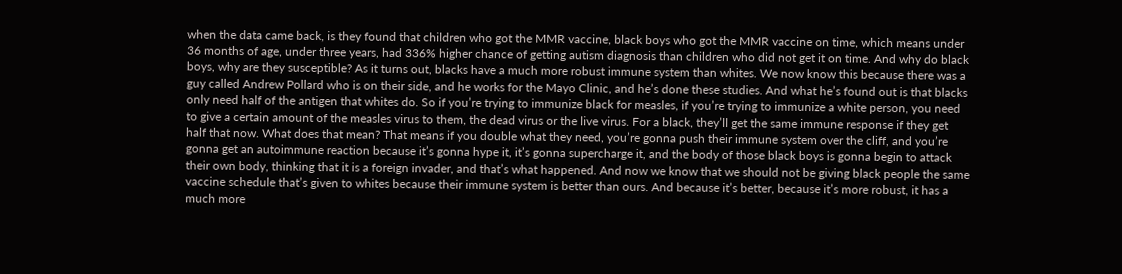when the data came back, is they found that children who got the MMR vaccine, black boys who got the MMR vaccine on time, which means under 36 months of age, under three years, had 336% higher chance of getting autism diagnosis than children who did not get it on time. And why do black boys, why are they susceptible? As it turns out, blacks have a much more robust immune system than whites. We now know this because there was a guy called Andrew Pollard who is on their side, and he works for the Mayo Clinic, and he’s done these studies. And what he’s found out is that blacks only need half of the antigen that whites do. So if you’re trying to immunize black for measles, if you’re trying to immunize a white person, you need to give a certain amount of the measles virus to them, the dead virus or the live virus. For a black, they’ll get the same immune response if they get half that now. What does that mean? That means if you double what they need, you’re gonna push their immune system over the cliff, and you’re gonna get an autoimmune reaction because it’s gonna hype it, it’s gonna supercharge it, and the body of those black boys is gonna begin to attack their own body, thinking that it is a foreign invader, and that’s what happened. And now we know that we should not be giving black people the same vaccine schedule that’s given to whites because their immune system is better than ours. And because it’s better, because it’s more robust, it has a much more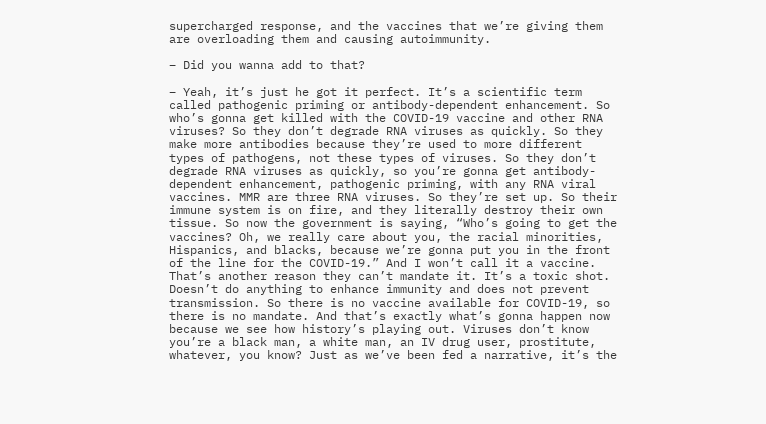supercharged response, and the vaccines that we’re giving them are overloading them and causing autoimmunity.

– Did you wanna add to that?

– Yeah, it’s just he got it perfect. It’s a scientific term called pathogenic priming or antibody-dependent enhancement. So who’s gonna get killed with the COVID-19 vaccine and other RNA viruses? So they don’t degrade RNA viruses as quickly. So they make more antibodies because they’re used to more different types of pathogens, not these types of viruses. So they don’t degrade RNA viruses as quickly, so you’re gonna get antibody-dependent enhancement, pathogenic priming, with any RNA viral vaccines. MMR are three RNA viruses. So they’re set up. So their immune system is on fire, and they literally destroy their own tissue. So now the government is saying, “Who’s going to get the vaccines? Oh, we really care about you, the racial minorities, Hispanics, and blacks, because we’re gonna put you in the front of the line for the COVID-19.” And I won’t call it a vaccine. That’s another reason they can’t mandate it. It’s a toxic shot. Doesn’t do anything to enhance immunity and does not prevent transmission. So there is no vaccine available for COVID-19, so there is no mandate. And that’s exactly what’s gonna happen now because we see how history’s playing out. Viruses don’t know you’re a black man, a white man, an IV drug user, prostitute, whatever, you know? Just as we’ve been fed a narrative, it’s the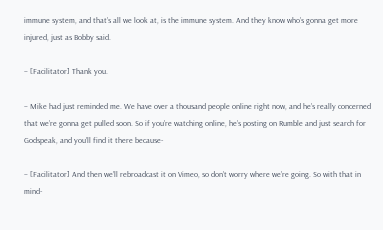immune system, and that’s all we look at, is the immune system. And they know who’s gonna get more injured, just as Bobby said.

– [Facilitator] Thank you.

– Mike had just reminded me. We have over a thousand people online right now, and he’s really concerned that we’re gonna get pulled soon. So if you’re watching online, he’s posting on Rumble and just search for Godspeak, and you’ll find it there because-

– [Facilitator] And then we’ll rebroadcast it on Vimeo, so don’t worry where we’re going. So with that in mind-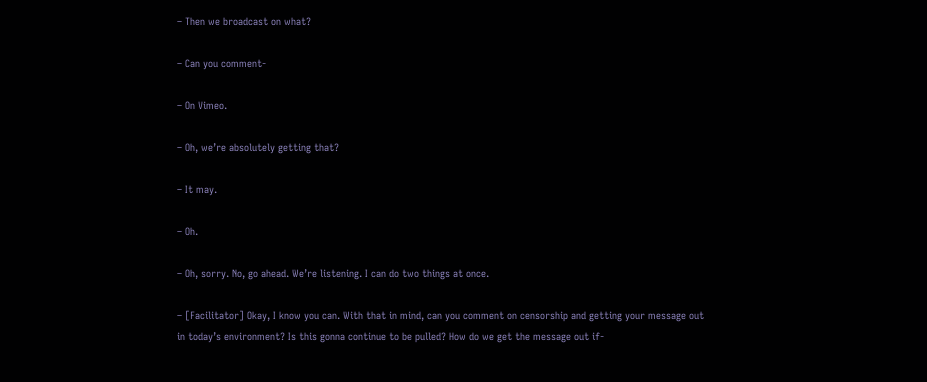– Then we broadcast on what?

– Can you comment-

– On Vimeo.

– Oh, we’re absolutely getting that?

– It may.

– Oh.

– Oh, sorry. No, go ahead. We’re listening. I can do two things at once.

– [Facilitator] Okay, I know you can. With that in mind, can you comment on censorship and getting your message out in today’s environment? Is this gonna continue to be pulled? How do we get the message out if-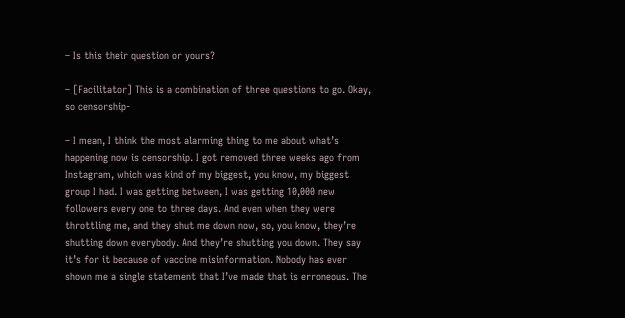– Is this their question or yours?

– [Facilitator] This is a combination of three questions to go. Okay, so censorship-

– I mean, I think the most alarming thing to me about what’s happening now is censorship. I got removed three weeks ago from Instagram, which was kind of my biggest, you know, my biggest group I had. I was getting between, I was getting 10,000 new followers every one to three days. And even when they were throttling me, and they shut me down now, so, you know, they’re shutting down everybody. And they’re shutting you down. They say it’s for it because of vaccine misinformation. Nobody has ever shown me a single statement that I’ve made that is erroneous. The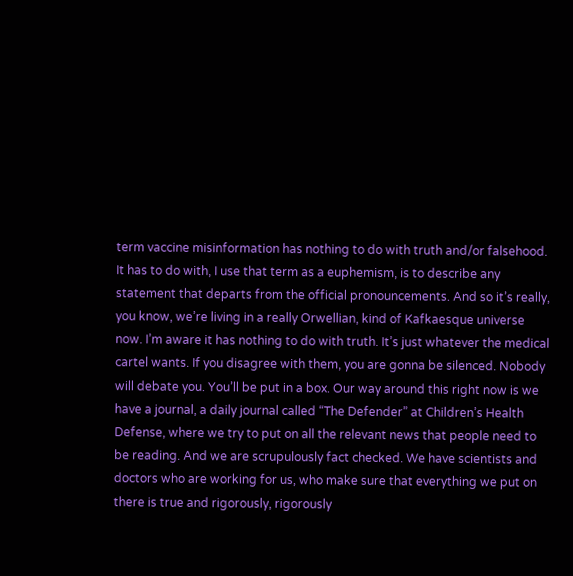term vaccine misinformation has nothing to do with truth and/or falsehood. It has to do with, I use that term as a euphemism, is to describe any statement that departs from the official pronouncements. And so it’s really, you know, we’re living in a really Orwellian, kind of Kafkaesque universe now. I’m aware it has nothing to do with truth. It’s just whatever the medical cartel wants. If you disagree with them, you are gonna be silenced. Nobody will debate you. You’ll be put in a box. Our way around this right now is we have a journal, a daily journal called “The Defender” at Children’s Health Defense, where we try to put on all the relevant news that people need to be reading. And we are scrupulously fact checked. We have scientists and doctors who are working for us, who make sure that everything we put on there is true and rigorously, rigorously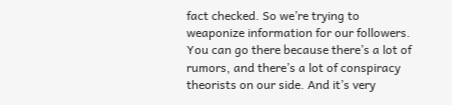fact checked. So we’re trying to weaponize information for our followers. You can go there because there’s a lot of rumors, and there’s a lot of conspiracy theorists on our side. And it’s very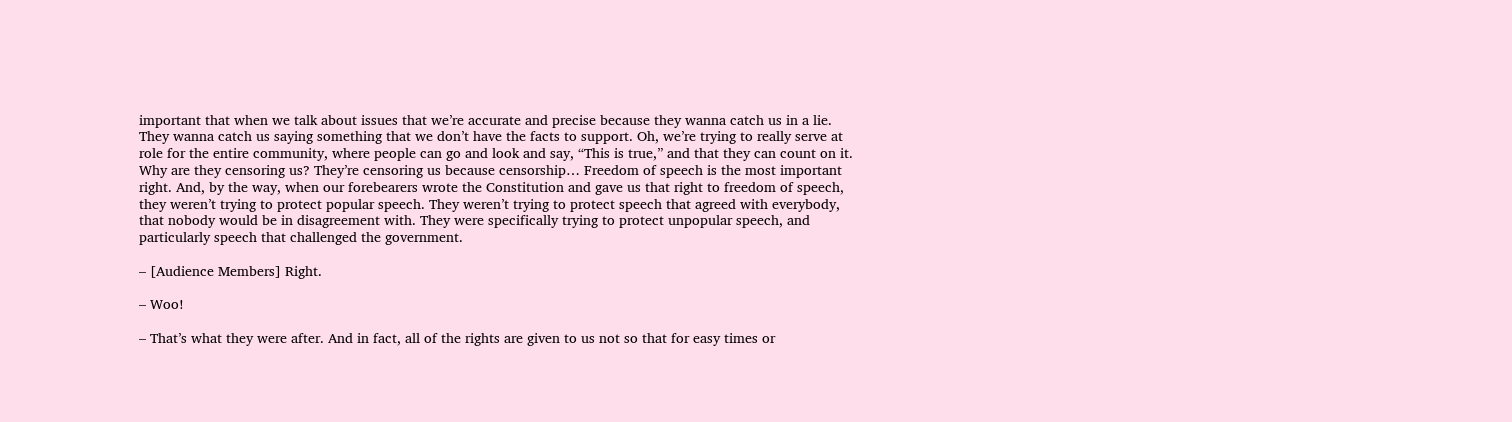important that when we talk about issues that we’re accurate and precise because they wanna catch us in a lie. They wanna catch us saying something that we don’t have the facts to support. Oh, we’re trying to really serve at role for the entire community, where people can go and look and say, “This is true,” and that they can count on it. Why are they censoring us? They’re censoring us because censorship… Freedom of speech is the most important right. And, by the way, when our forebearers wrote the Constitution and gave us that right to freedom of speech, they weren’t trying to protect popular speech. They weren’t trying to protect speech that agreed with everybody, that nobody would be in disagreement with. They were specifically trying to protect unpopular speech, and particularly speech that challenged the government.

– [Audience Members] Right.

– Woo!

– That’s what they were after. And in fact, all of the rights are given to us not so that for easy times or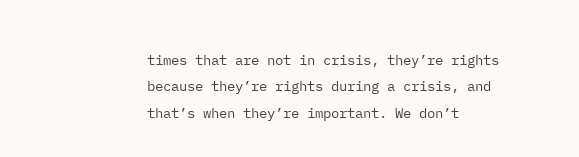times that are not in crisis, they’re rights because they’re rights during a crisis, and that’s when they’re important. We don’t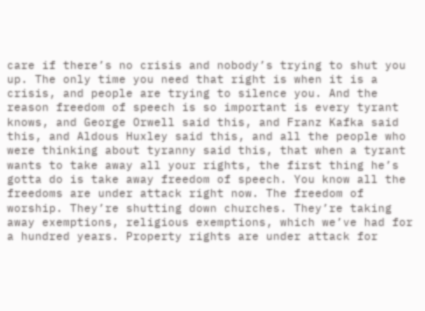care if there’s no crisis and nobody’s trying to shut you up. The only time you need that right is when it is a crisis, and people are trying to silence you. And the reason freedom of speech is so important is every tyrant knows, and George Orwell said this, and Franz Kafka said this, and Aldous Huxley said this, and all the people who were thinking about tyranny said this, that when a tyrant wants to take away all your rights, the first thing he’s gotta do is take away freedom of speech. You know all the freedoms are under attack right now. The freedom of worship. They’re shutting down churches. They’re taking away exemptions, religious exemptions, which we’ve had for a hundred years. Property rights are under attack for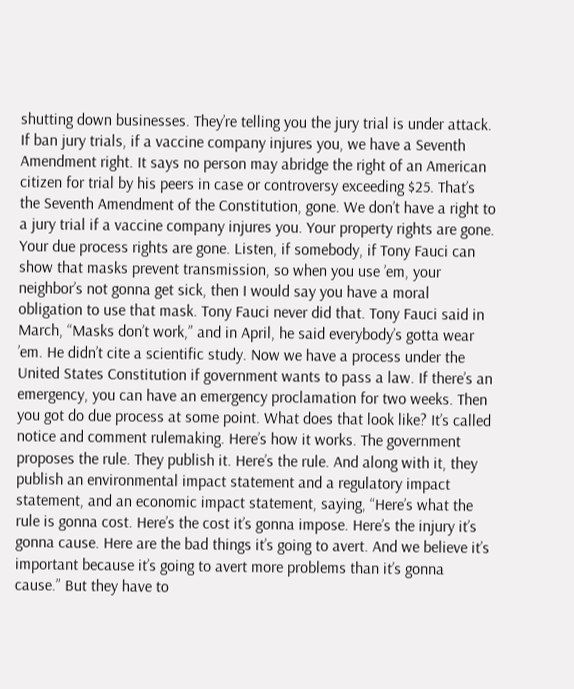shutting down businesses. They’re telling you the jury trial is under attack. If ban jury trials, if a vaccine company injures you, we have a Seventh Amendment right. It says no person may abridge the right of an American citizen for trial by his peers in case or controversy exceeding $25. That’s the Seventh Amendment of the Constitution, gone. We don’t have a right to a jury trial if a vaccine company injures you. Your property rights are gone. Your due process rights are gone. Listen, if somebody, if Tony Fauci can show that masks prevent transmission, so when you use ’em, your neighbor’s not gonna get sick, then I would say you have a moral obligation to use that mask. Tony Fauci never did that. Tony Fauci said in March, “Masks don’t work,” and in April, he said everybody’s gotta wear ’em. He didn’t cite a scientific study. Now we have a process under the United States Constitution if government wants to pass a law. If there’s an emergency, you can have an emergency proclamation for two weeks. Then you got do due process at some point. What does that look like? It’s called notice and comment rulemaking. Here’s how it works. The government proposes the rule. They publish it. Here’s the rule. And along with it, they publish an environmental impact statement and a regulatory impact statement, and an economic impact statement, saying, “Here’s what the rule is gonna cost. Here’s the cost it’s gonna impose. Here’s the injury it’s gonna cause. Here are the bad things it’s going to avert. And we believe it’s important because it’s going to avert more problems than it’s gonna cause.” But they have to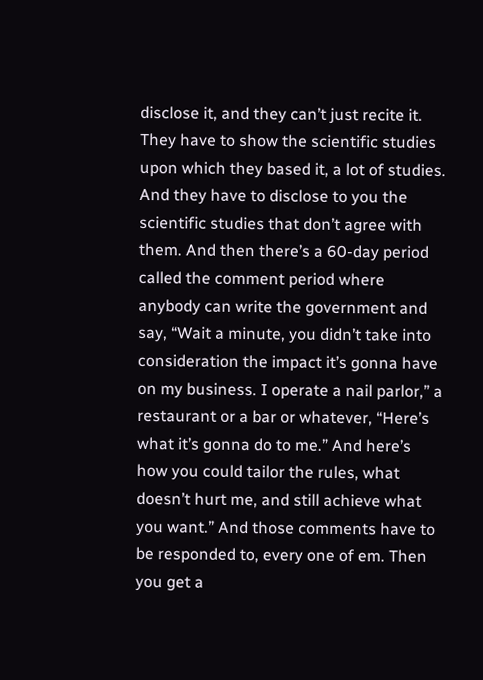disclose it, and they can’t just recite it. They have to show the scientific studies upon which they based it, a lot of studies. And they have to disclose to you the scientific studies that don’t agree with them. And then there’s a 60-day period called the comment period where anybody can write the government and say, “Wait a minute, you didn’t take into consideration the impact it’s gonna have on my business. I operate a nail parlor,” a restaurant or a bar or whatever, “Here’s what it’s gonna do to me.” And here’s how you could tailor the rules, what doesn’t hurt me, and still achieve what you want.” And those comments have to be responded to, every one of em. Then you get a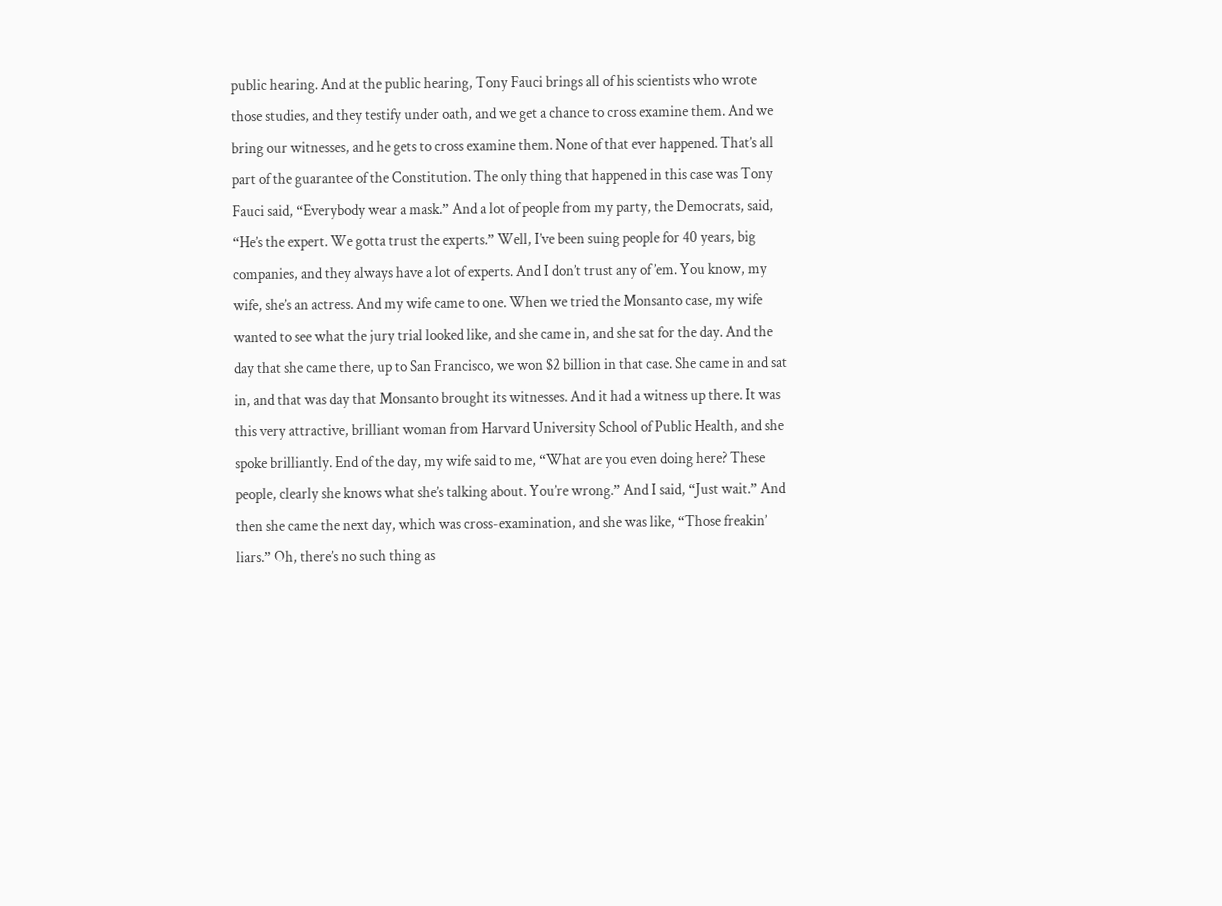public hearing. And at the public hearing, Tony Fauci brings all of his scientists who wrote those studies, and they testify under oath, and we get a chance to cross examine them. And we bring our witnesses, and he gets to cross examine them. None of that ever happened. That’s all part of the guarantee of the Constitution. The only thing that happened in this case was Tony Fauci said, “Everybody wear a mask.” And a lot of people from my party, the Democrats, said, “He’s the expert. We gotta trust the experts.” Well, I’ve been suing people for 40 years, big companies, and they always have a lot of experts. And I don’t trust any of ’em. You know, my wife, she’s an actress. And my wife came to one. When we tried the Monsanto case, my wife wanted to see what the jury trial looked like, and she came in, and she sat for the day. And the day that she came there, up to San Francisco, we won $2 billion in that case. She came in and sat in, and that was day that Monsanto brought its witnesses. And it had a witness up there. It was this very attractive, brilliant woman from Harvard University School of Public Health, and she spoke brilliantly. End of the day, my wife said to me, “What are you even doing here? These people, clearly she knows what she’s talking about. You’re wrong.” And I said, “Just wait.” And then she came the next day, which was cross-examination, and she was like, “Those freakin’ liars.” Oh, there’s no such thing as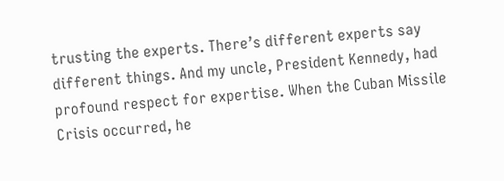trusting the experts. There’s different experts say different things. And my uncle, President Kennedy, had profound respect for expertise. When the Cuban Missile Crisis occurred, he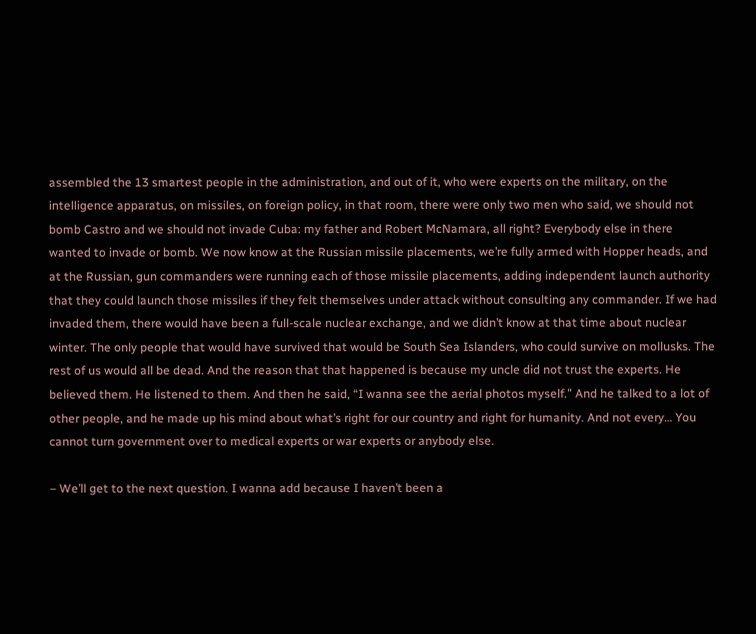assembled the 13 smartest people in the administration, and out of it, who were experts on the military, on the intelligence apparatus, on missiles, on foreign policy, in that room, there were only two men who said, we should not bomb Castro and we should not invade Cuba: my father and Robert McNamara, all right? Everybody else in there wanted to invade or bomb. We now know at the Russian missile placements, we’re fully armed with Hopper heads, and at the Russian, gun commanders were running each of those missile placements, adding independent launch authority that they could launch those missiles if they felt themselves under attack without consulting any commander. If we had invaded them, there would have been a full-scale nuclear exchange, and we didn’t know at that time about nuclear winter. The only people that would have survived that would be South Sea Islanders, who could survive on mollusks. The rest of us would all be dead. And the reason that that happened is because my uncle did not trust the experts. He believed them. He listened to them. And then he said, “I wanna see the aerial photos myself.” And he talked to a lot of other people, and he made up his mind about what’s right for our country and right for humanity. And not every… You cannot turn government over to medical experts or war experts or anybody else.

– We’ll get to the next question. I wanna add because I haven’t been a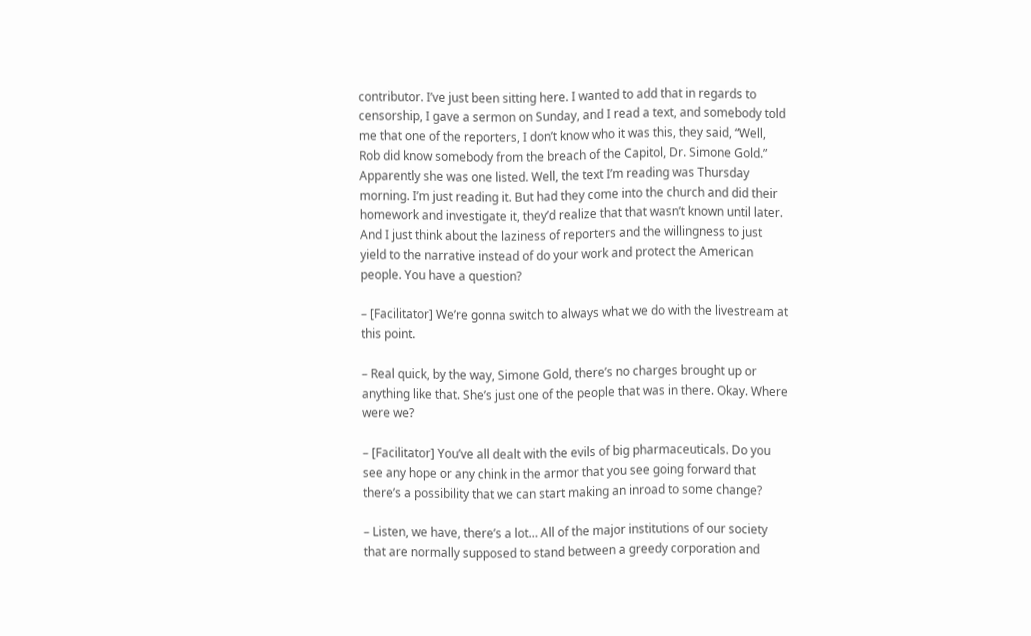contributor. I’ve just been sitting here. I wanted to add that in regards to censorship, I gave a sermon on Sunday, and I read a text, and somebody told me that one of the reporters, I don’t know who it was this, they said, “Well, Rob did know somebody from the breach of the Capitol, Dr. Simone Gold.” Apparently she was one listed. Well, the text I’m reading was Thursday morning. I’m just reading it. But had they come into the church and did their homework and investigate it, they’d realize that that wasn’t known until later. And I just think about the laziness of reporters and the willingness to just yield to the narrative instead of do your work and protect the American people. You have a question?

– [Facilitator] We’re gonna switch to always what we do with the livestream at this point.

– Real quick, by the way, Simone Gold, there’s no charges brought up or anything like that. She’s just one of the people that was in there. Okay. Where were we?

– [Facilitator] You’ve all dealt with the evils of big pharmaceuticals. Do you see any hope or any chink in the armor that you see going forward that there’s a possibility that we can start making an inroad to some change?

– Listen, we have, there’s a lot… All of the major institutions of our society that are normally supposed to stand between a greedy corporation and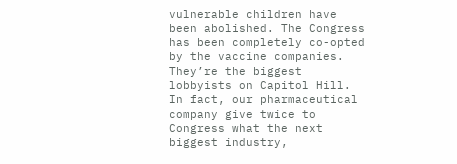vulnerable children have been abolished. The Congress has been completely co-opted by the vaccine companies. They’re the biggest lobbyists on Capitol Hill. In fact, our pharmaceutical company give twice to Congress what the next biggest industry,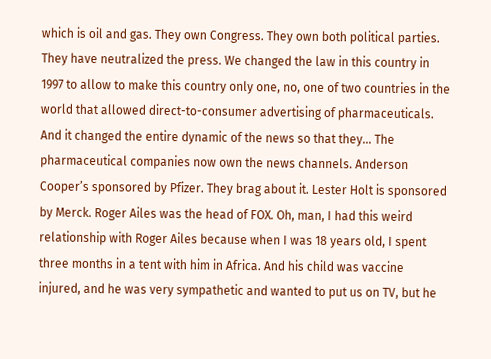which is oil and gas. They own Congress. They own both political parties. They have neutralized the press. We changed the law in this country in 1997 to allow to make this country only one, no, one of two countries in the world that allowed direct-to-consumer advertising of pharmaceuticals. And it changed the entire dynamic of the news so that they… The pharmaceutical companies now own the news channels. Anderson Cooper’s sponsored by Pfizer. They brag about it. Lester Holt is sponsored by Merck. Roger Ailes was the head of FOX. Oh, man, I had this weird relationship with Roger Ailes because when I was 18 years old, I spent three months in a tent with him in Africa. And his child was vaccine injured, and he was very sympathetic and wanted to put us on TV, but he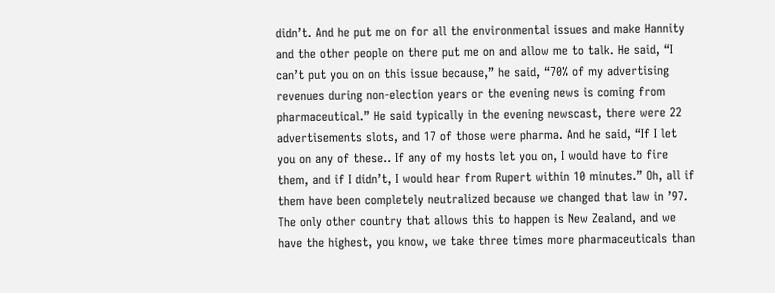didn’t. And he put me on for all the environmental issues and make Hannity and the other people on there put me on and allow me to talk. He said, “I can’t put you on on this issue because,” he said, “70% of my advertising revenues during non-election years or the evening news is coming from pharmaceutical.” He said typically in the evening newscast, there were 22 advertisements slots, and 17 of those were pharma. And he said, “If I let you on any of these.. If any of my hosts let you on, I would have to fire them, and if I didn’t, I would hear from Rupert within 10 minutes.” Oh, all if them have been completely neutralized because we changed that law in ’97. The only other country that allows this to happen is New Zealand, and we have the highest, you know, we take three times more pharmaceuticals than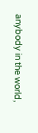anybody in the world,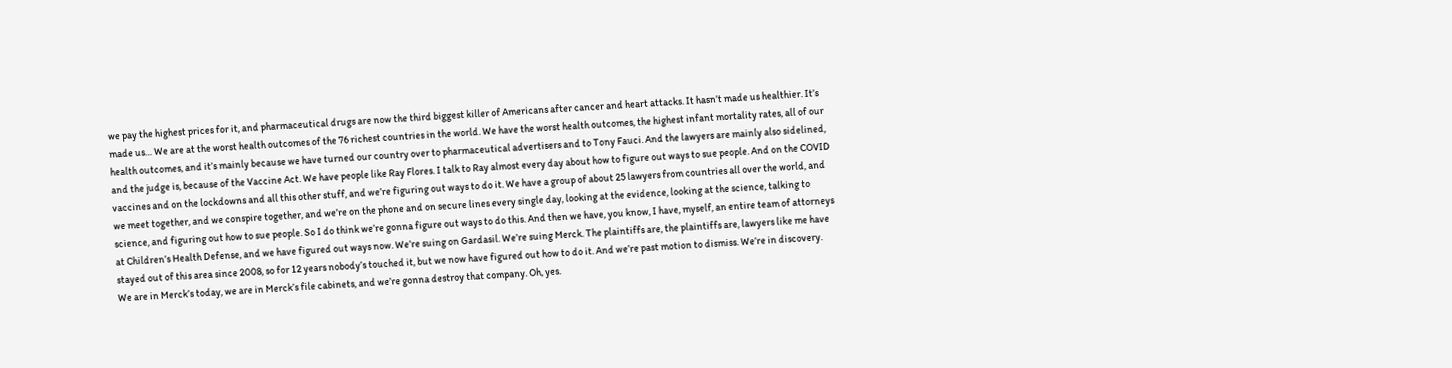we pay the highest prices for it, and pharmaceutical drugs are now the third biggest killer of Americans after cancer and heart attacks. It hasn’t made us healthier. It’s made us… We are at the worst health outcomes of the 76 richest countries in the world. We have the worst health outcomes, the highest infant mortality rates, all of our health outcomes, and it’s mainly because we have turned our country over to pharmaceutical advertisers and to Tony Fauci. And the lawyers are mainly also sidelined, and the judge is, because of the Vaccine Act. We have people like Ray Flores. I talk to Ray almost every day about how to figure out ways to sue people. And on the COVID vaccines and on the lockdowns and all this other stuff, and we’re figuring out ways to do it. We have a group of about 25 lawyers from countries all over the world, and we meet together, and we conspire together, and we’re on the phone and on secure lines every single day, looking at the evidence, looking at the science, talking to science, and figuring out how to sue people. So I do think we’re gonna figure out ways to do this. And then we have, you know, I have, myself, an entire team of attorneys at Children’s Health Defense, and we have figured out ways now. We’re suing on Gardasil. We’re suing Merck. The plaintiffs are, the plaintiffs are, lawyers like me have stayed out of this area since 2008, so for 12 years nobody’s touched it, but we now have figured out how to do it. And we’re past motion to dismiss. We’re in discovery. We are in Merck’s today, we are in Merck’s file cabinets, and we’re gonna destroy that company. Oh, yes.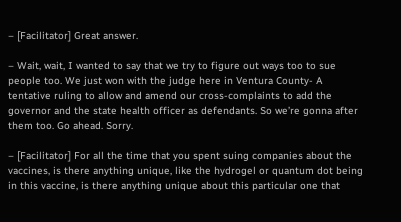– [Facilitator] Great answer.

– Wait, wait, I wanted to say that we try to figure out ways too to sue people too. We just won with the judge here in Ventura County- A tentative ruling to allow and amend our cross-complaints to add the governor and the state health officer as defendants. So we’re gonna after them too. Go ahead. Sorry.

– [Facilitator] For all the time that you spent suing companies about the vaccines, is there anything unique, like the hydrogel or quantum dot being in this vaccine, is there anything unique about this particular one that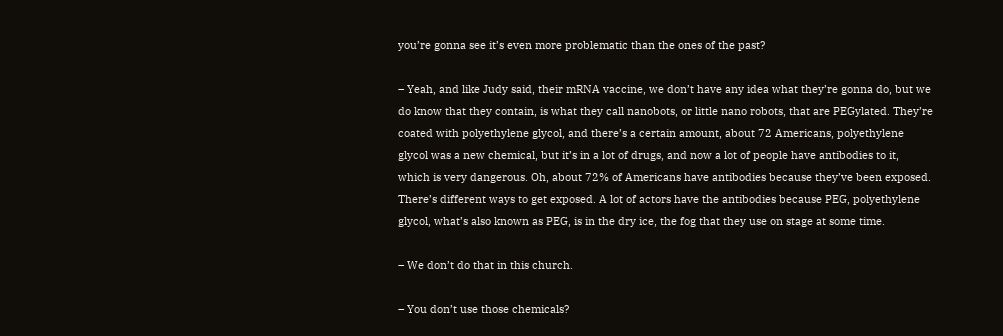you’re gonna see it’s even more problematic than the ones of the past?

– Yeah, and like Judy said, their mRNA vaccine, we don’t have any idea what they’re gonna do, but we do know that they contain, is what they call nanobots, or little nano robots, that are PEGylated. They’re coated with polyethylene glycol, and there’s a certain amount, about 72 Americans, polyethylene glycol was a new chemical, but it’s in a lot of drugs, and now a lot of people have antibodies to it, which is very dangerous. Oh, about 72% of Americans have antibodies because they’ve been exposed. There’s different ways to get exposed. A lot of actors have the antibodies because PEG, polyethylene glycol, what’s also known as PEG, is in the dry ice, the fog that they use on stage at some time.

– We don’t do that in this church.

– You don’t use those chemicals?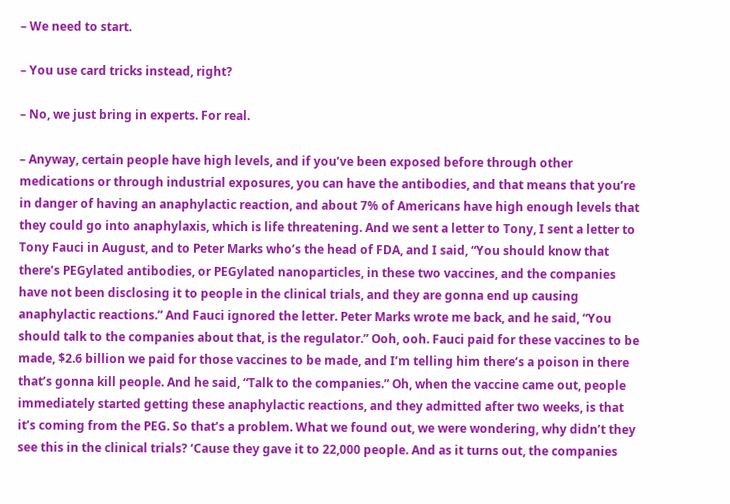– We need to start.

– You use card tricks instead, right?

– No, we just bring in experts. For real.

– Anyway, certain people have high levels, and if you’ve been exposed before through other medications or through industrial exposures, you can have the antibodies, and that means that you’re in danger of having an anaphylactic reaction, and about 7% of Americans have high enough levels that they could go into anaphylaxis, which is life threatening. And we sent a letter to Tony, I sent a letter to Tony Fauci in August, and to Peter Marks who’s the head of FDA, and I said, “You should know that there’s PEGylated antibodies, or PEGylated nanoparticles, in these two vaccines, and the companies have not been disclosing it to people in the clinical trials, and they are gonna end up causing anaphylactic reactions.” And Fauci ignored the letter. Peter Marks wrote me back, and he said, “You should talk to the companies about that, is the regulator.” Ooh, ooh. Fauci paid for these vaccines to be made, $2.6 billion we paid for those vaccines to be made, and I’m telling him there’s a poison in there that’s gonna kill people. And he said, “Talk to the companies.” Oh, when the vaccine came out, people immediately started getting these anaphylactic reactions, and they admitted after two weeks, is that it’s coming from the PEG. So that’s a problem. What we found out, we were wondering, why didn’t they see this in the clinical trials? ‘Cause they gave it to 22,000 people. And as it turns out, the companies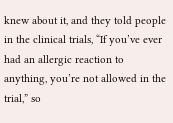knew about it, and they told people in the clinical trials, “If you’ve ever had an allergic reaction to anything, you’re not allowed in the trial,” so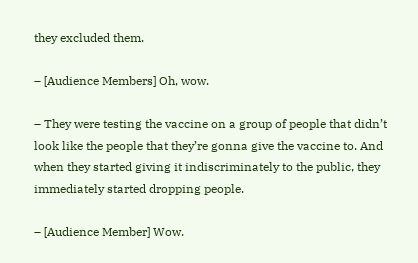they excluded them.

– [Audience Members] Oh, wow.

– They were testing the vaccine on a group of people that didn’t look like the people that they’re gonna give the vaccine to. And when they started giving it indiscriminately to the public, they immediately started dropping people.

– [Audience Member] Wow.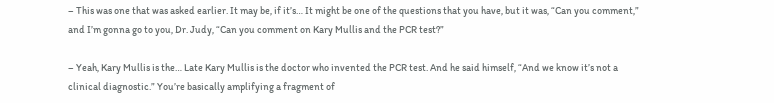– This was one that was asked earlier. It may be, if it’s… It might be one of the questions that you have, but it was, “Can you comment,” and I’m gonna go to you, Dr. Judy, “Can you comment on Kary Mullis and the PCR test?”

– Yeah, Kary Mullis is the… Late Kary Mullis is the doctor who invented the PCR test. And he said himself, “And we know it’s not a clinical diagnostic.” You’re basically amplifying a fragment of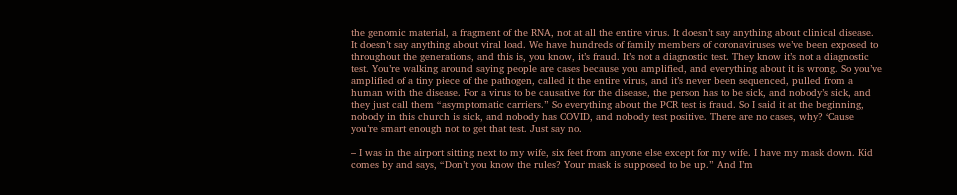the genomic material, a fragment of the RNA, not at all the entire virus. It doesn’t say anything about clinical disease. It doesn’t say anything about viral load. We have hundreds of family members of coronaviruses we’ve been exposed to throughout the generations, and this is, you know, it’s fraud. It’s not a diagnostic test. They know it’s not a diagnostic test. You’re walking around saying people are cases because you amplified, and everything about it is wrong. So you’ve amplified of a tiny piece of the pathogen, called it the entire virus, and it’s never been sequenced, pulled from a human with the disease. For a virus to be causative for the disease, the person has to be sick, and nobody’s sick, and they just call them “asymptomatic carriers.” So everything about the PCR test is fraud. So I said it at the beginning, nobody in this church is sick, and nobody has COVID, and nobody test positive. There are no cases, why? ‘Cause you’re smart enough not to get that test. Just say no.

– I was in the airport sitting next to my wife, six feet from anyone else except for my wife. I have my mask down. Kid comes by and says, “Don’t you know the rules? Your mask is supposed to be up.” And I’m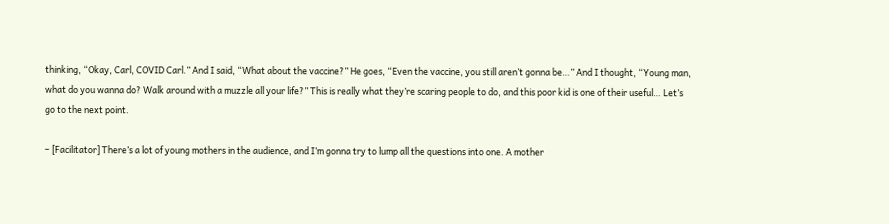thinking, “Okay, Carl, COVID Carl.” And I said, “What about the vaccine?” He goes, “Even the vaccine, you still aren’t gonna be…” And I thought, “Young man, what do you wanna do? Walk around with a muzzle all your life?” This is really what they’re scaring people to do, and this poor kid is one of their useful… Let’s go to the next point.

– [Facilitator] There’s a lot of young mothers in the audience, and I’m gonna try to lump all the questions into one. A mother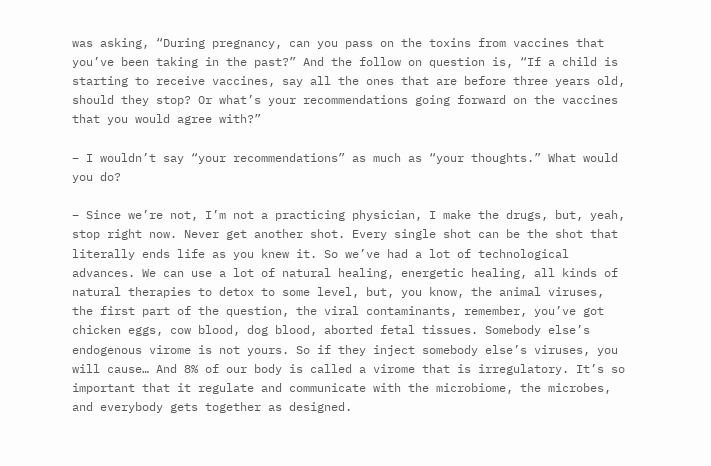was asking, “During pregnancy, can you pass on the toxins from vaccines that you’ve been taking in the past?” And the follow on question is, “If a child is starting to receive vaccines, say all the ones that are before three years old, should they stop? Or what’s your recommendations going forward on the vaccines that you would agree with?”

– I wouldn’t say “your recommendations” as much as “your thoughts.” What would you do?

– Since we’re not, I’m not a practicing physician, I make the drugs, but, yeah, stop right now. Never get another shot. Every single shot can be the shot that literally ends life as you knew it. So we’ve had a lot of technological advances. We can use a lot of natural healing, energetic healing, all kinds of natural therapies to detox to some level, but, you know, the animal viruses, the first part of the question, the viral contaminants, remember, you’ve got chicken eggs, cow blood, dog blood, aborted fetal tissues. Somebody else’s endogenous virome is not yours. So if they inject somebody else’s viruses, you will cause… And 8% of our body is called a virome that is irregulatory. It’s so important that it regulate and communicate with the microbiome, the microbes, and everybody gets together as designed.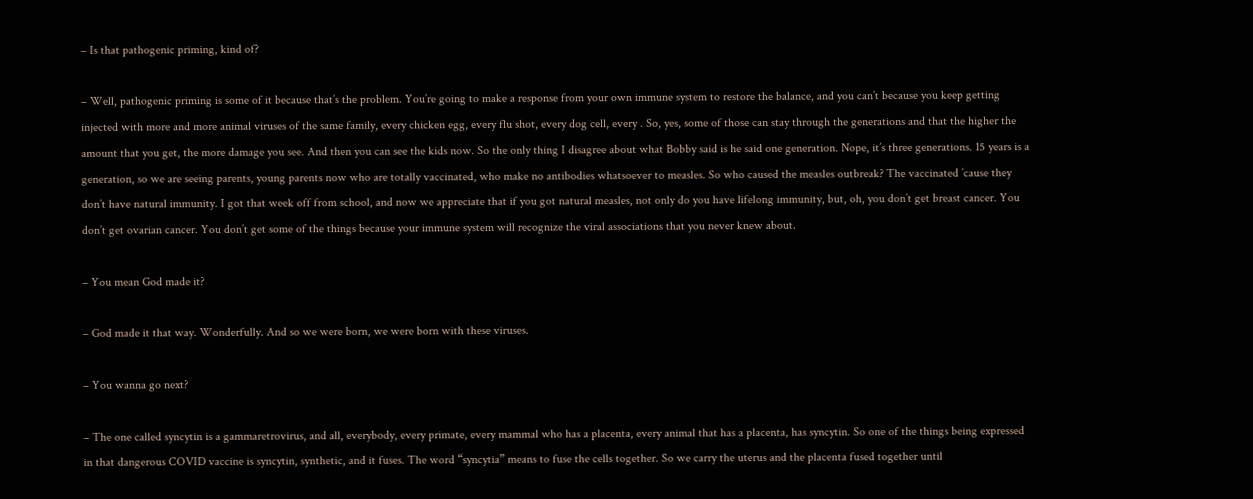– Is that pathogenic priming, kind of?

– Well, pathogenic priming is some of it because that’s the problem. You’re going to make a response from your own immune system to restore the balance, and you can’t because you keep getting injected with more and more animal viruses of the same family, every chicken egg, every flu shot, every dog cell, every . So, yes, some of those can stay through the generations and that the higher the amount that you get, the more damage you see. And then you can see the kids now. So the only thing I disagree about what Bobby said is he said one generation. Nope, it’s three generations. 15 years is a generation, so we are seeing parents, young parents now who are totally vaccinated, who make no antibodies whatsoever to measles. So who caused the measles outbreak? The vaccinated ’cause they don’t have natural immunity. I got that week off from school, and now we appreciate that if you got natural measles, not only do you have lifelong immunity, but, oh, you don’t get breast cancer. You don’t get ovarian cancer. You don’t get some of the things because your immune system will recognize the viral associations that you never knew about.

– You mean God made it?

– God made it that way. Wonderfully. And so we were born, we were born with these viruses.

– You wanna go next?

– The one called syncytin is a gammaretrovirus, and all, everybody, every primate, every mammal who has a placenta, every animal that has a placenta, has syncytin. So one of the things being expressed in that dangerous COVID vaccine is syncytin, synthetic, and it fuses. The word “syncytia” means to fuse the cells together. So we carry the uterus and the placenta fused together until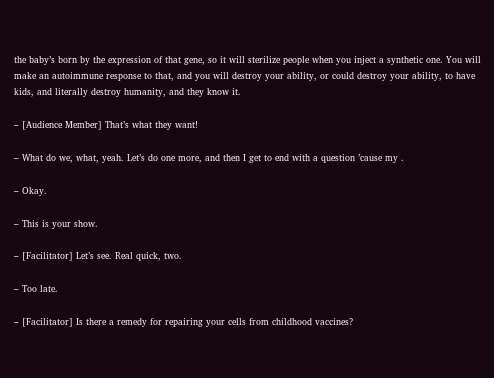the baby’s born by the expression of that gene, so it will sterilize people when you inject a synthetic one. You will make an autoimmune response to that, and you will destroy your ability, or could destroy your ability, to have kids, and literally destroy humanity, and they know it.

– [Audience Member] That’s what they want!

– What do we, what, yeah. Let’s do one more, and then I get to end with a question ’cause my .

– Okay.

– This is your show.

– [Facilitator] Let’s see. Real quick, two.

– Too late.

– [Facilitator] Is there a remedy for repairing your cells from childhood vaccines?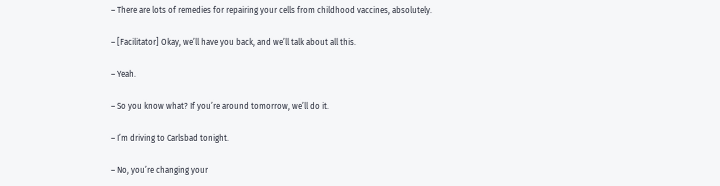– There are lots of remedies for repairing your cells from childhood vaccines, absolutely.

– [Facilitator] Okay, we’ll have you back, and we’ll talk about all this.

– Yeah.

– So you know what? If you’re around tomorrow, we’ll do it.

– I’m driving to Carlsbad tonight.

– No, you’re changing your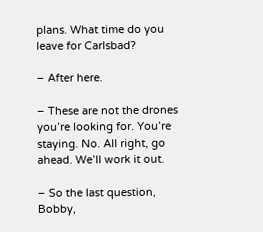plans. What time do you leave for Carlsbad?

– After here.

– These are not the drones you’re looking for. You’re staying. No. All right, go ahead. We’ll work it out.

– So the last question, Bobby,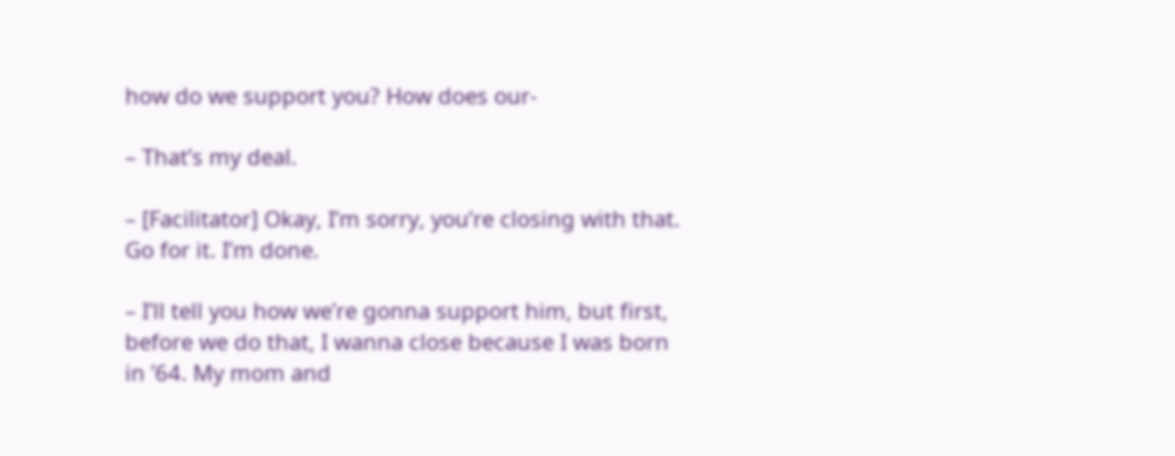how do we support you? How does our-

– That’s my deal.

– [Facilitator] Okay, I’m sorry, you’re closing with that. Go for it. I’m done.

– I’ll tell you how we’re gonna support him, but first, before we do that, I wanna close because I was born in ’64. My mom and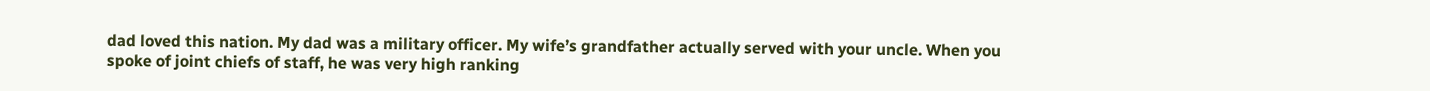dad loved this nation. My dad was a military officer. My wife’s grandfather actually served with your uncle. When you spoke of joint chiefs of staff, he was very high ranking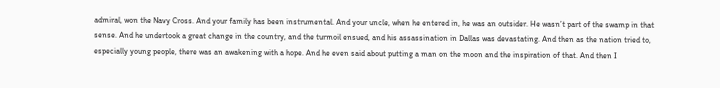admiral, won the Navy Cross. And your family has been instrumental. And your uncle, when he entered in, he was an outsider. He wasn’t part of the swamp in that sense. And he undertook a great change in the country, and the turmoil ensued, and his assassination in Dallas was devastating. And then as the nation tried to, especially young people, there was an awakening with a hope. And he even said about putting a man on the moon and the inspiration of that. And then I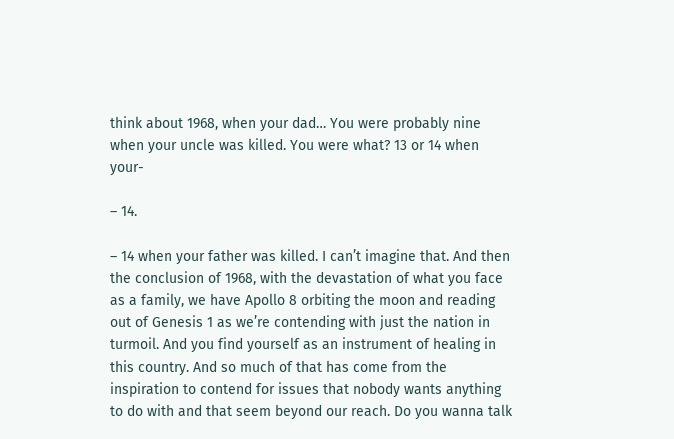think about 1968, when your dad… You were probably nine when your uncle was killed. You were what? 13 or 14 when your-

– 14.

– 14 when your father was killed. I can’t imagine that. And then the conclusion of 1968, with the devastation of what you face as a family, we have Apollo 8 orbiting the moon and reading out of Genesis 1 as we’re contending with just the nation in turmoil. And you find yourself as an instrument of healing in this country. And so much of that has come from the inspiration to contend for issues that nobody wants anything to do with and that seem beyond our reach. Do you wanna talk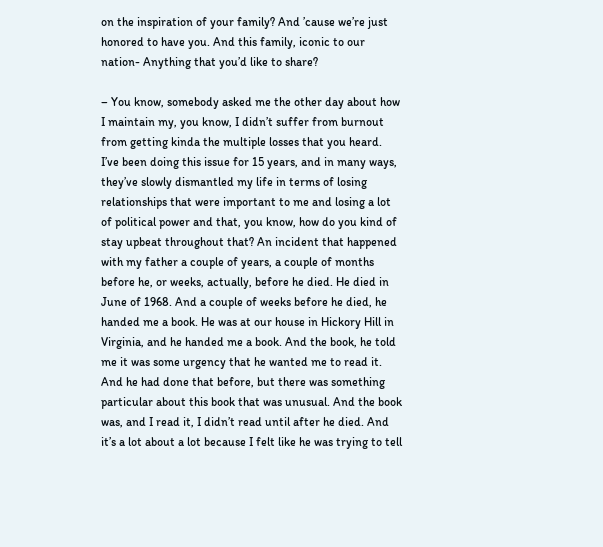on the inspiration of your family? And ’cause we’re just honored to have you. And this family, iconic to our nation- Anything that you’d like to share?

– You know, somebody asked me the other day about how I maintain my, you know, I didn’t suffer from burnout from getting kinda the multiple losses that you heard. I’ve been doing this issue for 15 years, and in many ways, they’ve slowly dismantled my life in terms of losing relationships that were important to me and losing a lot of political power and that, you know, how do you kind of stay upbeat throughout that? An incident that happened with my father a couple of years, a couple of months before he, or weeks, actually, before he died. He died in June of 1968. And a couple of weeks before he died, he handed me a book. He was at our house in Hickory Hill in Virginia, and he handed me a book. And the book, he told me it was some urgency that he wanted me to read it. And he had done that before, but there was something particular about this book that was unusual. And the book was, and I read it, I didn’t read until after he died. And it’s a lot about a lot because I felt like he was trying to tell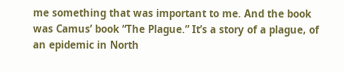me something that was important to me. And the book was Camus’ book “The Plague.” It’s a story of a plague, of an epidemic in North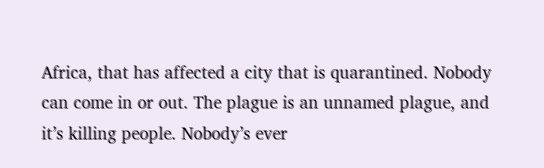Africa, that has affected a city that is quarantined. Nobody can come in or out. The plague is an unnamed plague, and it’s killing people. Nobody’s ever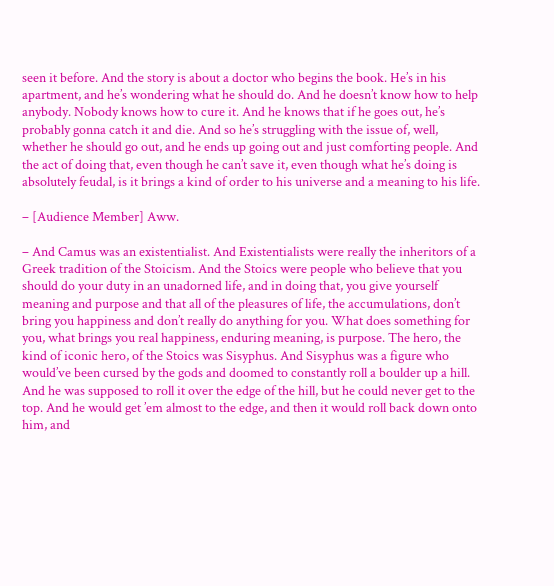seen it before. And the story is about a doctor who begins the book. He’s in his apartment, and he’s wondering what he should do. And he doesn’t know how to help anybody. Nobody knows how to cure it. And he knows that if he goes out, he’s probably gonna catch it and die. And so he’s struggling with the issue of, well, whether he should go out, and he ends up going out and just comforting people. And the act of doing that, even though he can’t save it, even though what he’s doing is absolutely feudal, is it brings a kind of order to his universe and a meaning to his life.

– [Audience Member] Aww.

– And Camus was an existentialist. And Existentialists were really the inheritors of a Greek tradition of the Stoicism. And the Stoics were people who believe that you should do your duty in an unadorned life, and in doing that, you give yourself meaning and purpose and that all of the pleasures of life, the accumulations, don’t bring you happiness and don’t really do anything for you. What does something for you, what brings you real happiness, enduring meaning, is purpose. The hero, the kind of iconic hero, of the Stoics was Sisyphus. And Sisyphus was a figure who would’ve been cursed by the gods and doomed to constantly roll a boulder up a hill. And he was supposed to roll it over the edge of the hill, but he could never get to the top. And he would get ’em almost to the edge, and then it would roll back down onto him, and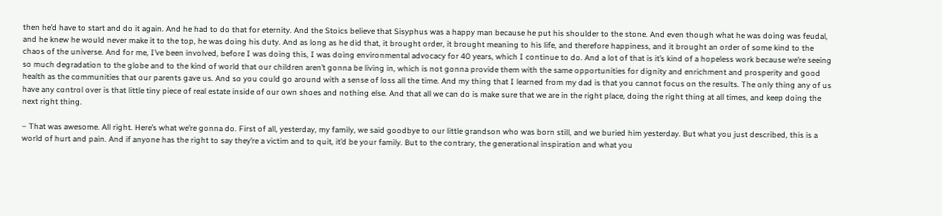then he’d have to start and do it again. And he had to do that for eternity. And the Stoics believe that Sisyphus was a happy man because he put his shoulder to the stone. And even though what he was doing was feudal, and he knew he would never make it to the top, he was doing his duty. And as long as he did that, it brought order, it brought meaning to his life, and therefore happiness, and it brought an order of some kind to the chaos of the universe. And for me, I’ve been involved, before I was doing this, I was doing environmental advocacy for 40 years, which I continue to do. And a lot of that is it’s kind of a hopeless work because we’re seeing so much degradation to the globe and to the kind of world that our children aren’t gonna be living in, which is not gonna provide them with the same opportunities for dignity and enrichment and prosperity and good health as the communities that our parents gave us. And so you could go around with a sense of loss all the time. And my thing that I learned from my dad is that you cannot focus on the results. The only thing any of us have any control over is that little tiny piece of real estate inside of our own shoes and nothing else. And that all we can do is make sure that we are in the right place, doing the right thing at all times, and keep doing the next right thing.

– That was awesome. All right. Here’s what we’re gonna do. First of all, yesterday, my family, we said goodbye to our little grandson who was born still, and we buried him yesterday. But what you just described, this is a world of hurt and pain. And if anyone has the right to say they’re a victim and to quit, it’d be your family. But to the contrary, the generational inspiration and what you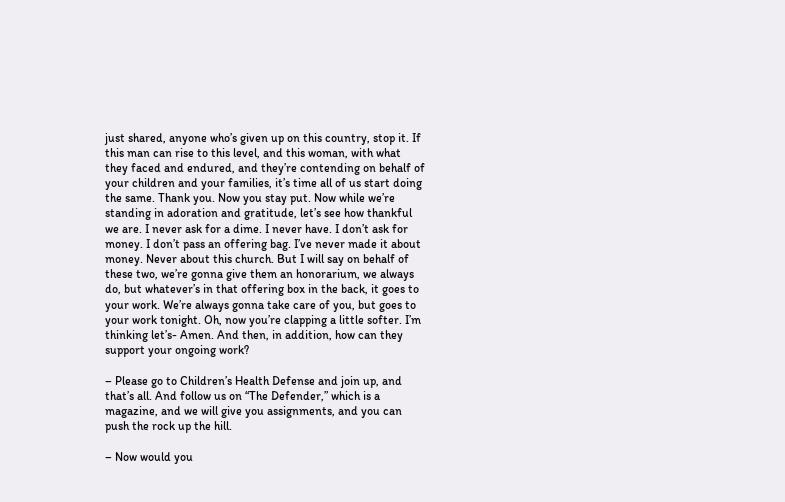just shared, anyone who’s given up on this country, stop it. If this man can rise to this level, and this woman, with what they faced and endured, and they’re contending on behalf of your children and your families, it’s time all of us start doing the same. Thank you. Now you stay put. Now while we’re standing in adoration and gratitude, let’s see how thankful we are. I never ask for a dime. I never have. I don’t ask for money. I don’t pass an offering bag. I’ve never made it about money. Never about this church. But I will say on behalf of these two, we’re gonna give them an honorarium, we always do, but whatever’s in that offering box in the back, it goes to your work. We’re always gonna take care of you, but goes to your work tonight. Oh, now you’re clapping a little softer. I’m thinking let’s- Amen. And then, in addition, how can they support your ongoing work?

– Please go to Children’s Health Defense and join up, and that’s all. And follow us on “The Defender,” which is a magazine, and we will give you assignments, and you can push the rock up the hill.

– Now would you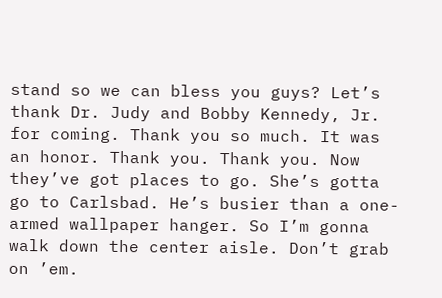stand so we can bless you guys? Let’s thank Dr. Judy and Bobby Kennedy, Jr. for coming. Thank you so much. It was an honor. Thank you. Thank you. Now they’ve got places to go. She’s gotta go to Carlsbad. He’s busier than a one-armed wallpaper hanger. So I’m gonna walk down the center aisle. Don’t grab on ’em.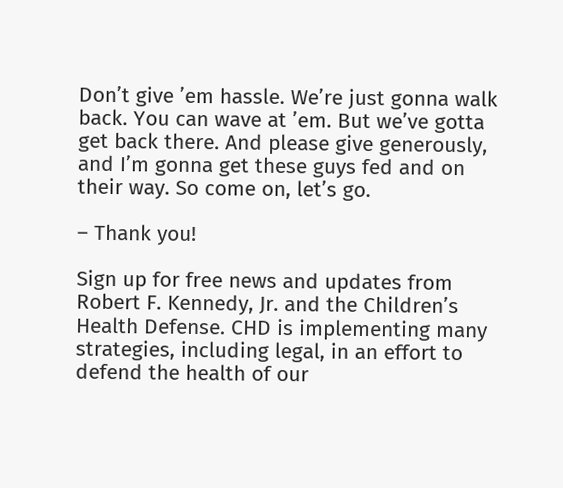Don’t give ’em hassle. We’re just gonna walk back. You can wave at ’em. But we’ve gotta get back there. And please give generously, and I’m gonna get these guys fed and on their way. So come on, let’s go.

– Thank you!

Sign up for free news and updates from Robert F. Kennedy, Jr. and the Children’s Health Defense. CHD is implementing many strategies, including legal, in an effort to defend the health of our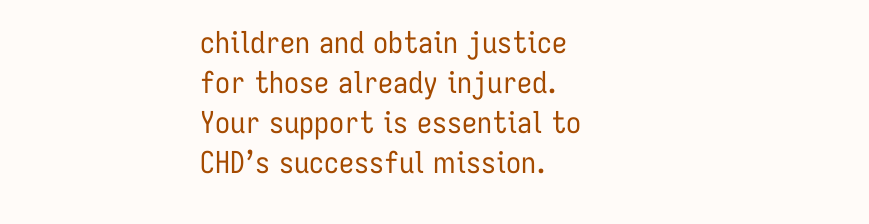children and obtain justice for those already injured. Your support is essential to CHD’s successful mission.